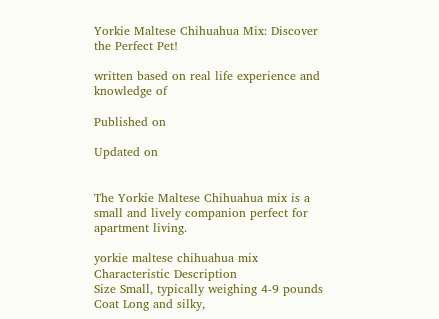Yorkie Maltese Chihuahua Mix: Discover the Perfect Pet!

written based on real life experience and knowledge of

Published on

Updated on


The Yorkie Maltese Chihuahua mix is a small and lively companion perfect for apartment living.

yorkie maltese chihuahua mix
Characteristic Description
Size Small, typically weighing 4-9 pounds
Coat Long and silky,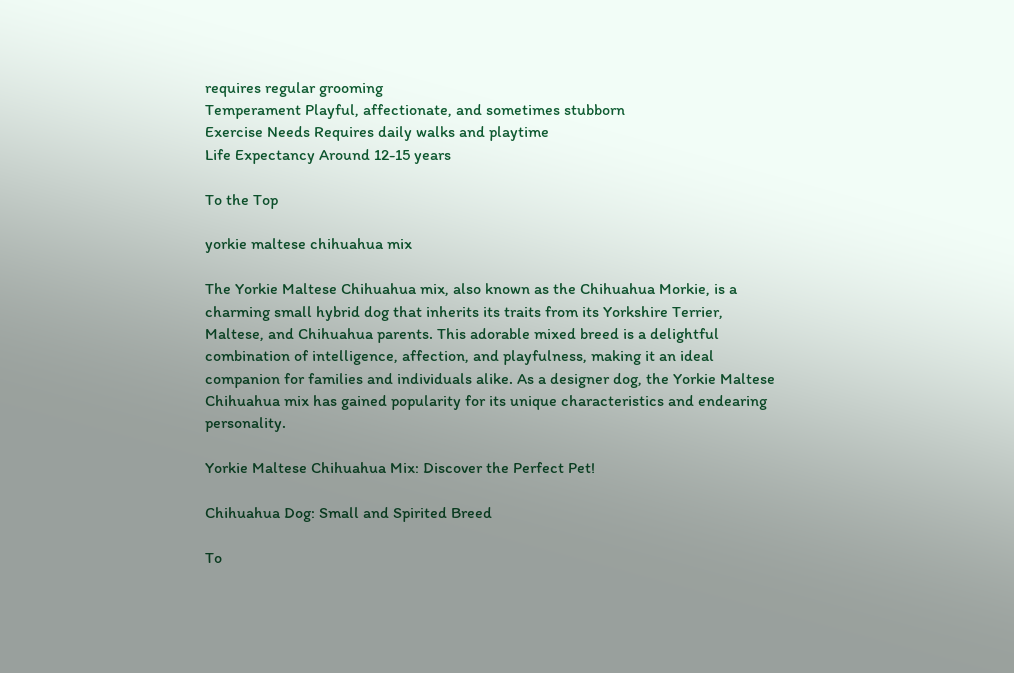requires regular grooming
Temperament Playful, affectionate, and sometimes stubborn
Exercise Needs Requires daily walks and playtime
Life Expectancy Around 12-15 years

To the Top

yorkie maltese chihuahua mix

The Yorkie Maltese Chihuahua mix, also known as the Chihuahua Morkie, is a charming small hybrid dog that inherits its traits from its Yorkshire Terrier, Maltese, and Chihuahua parents. This adorable mixed breed is a delightful combination of intelligence, affection, and playfulness, making it an ideal companion for families and individuals alike. As a designer dog, the Yorkie Maltese Chihuahua mix has gained popularity for its unique characteristics and endearing personality.

Yorkie Maltese Chihuahua Mix: Discover the Perfect Pet!

Chihuahua Dog: Small and Spirited Breed

To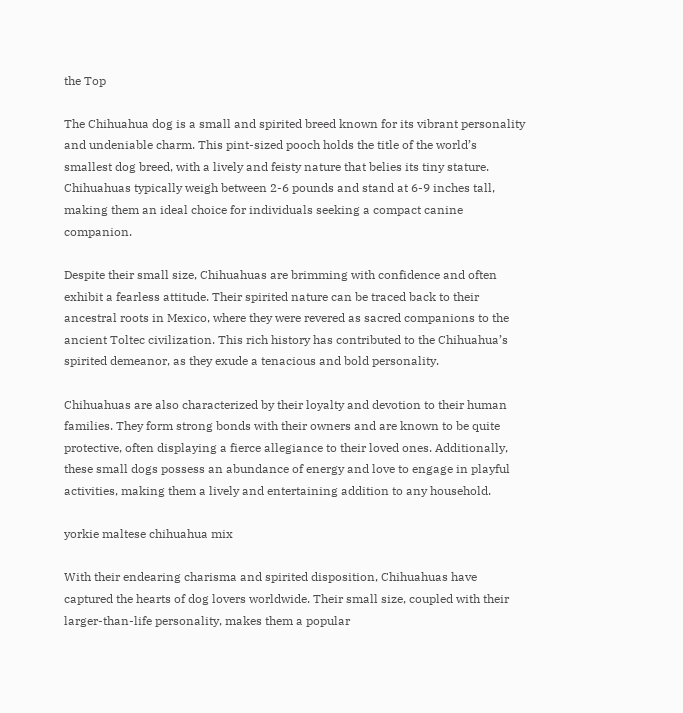the Top

The Chihuahua dog is a small and spirited breed known for its vibrant personality and undeniable charm. This pint-sized pooch holds the title of the world’s smallest dog breed, with a lively and feisty nature that belies its tiny stature. Chihuahuas typically weigh between 2-6 pounds and stand at 6-9 inches tall, making them an ideal choice for individuals seeking a compact canine companion.

Despite their small size, Chihuahuas are brimming with confidence and often exhibit a fearless attitude. Their spirited nature can be traced back to their ancestral roots in Mexico, where they were revered as sacred companions to the ancient Toltec civilization. This rich history has contributed to the Chihuahua’s spirited demeanor, as they exude a tenacious and bold personality.

Chihuahuas are also characterized by their loyalty and devotion to their human families. They form strong bonds with their owners and are known to be quite protective, often displaying a fierce allegiance to their loved ones. Additionally, these small dogs possess an abundance of energy and love to engage in playful activities, making them a lively and entertaining addition to any household.

yorkie maltese chihuahua mix

With their endearing charisma and spirited disposition, Chihuahuas have captured the hearts of dog lovers worldwide. Their small size, coupled with their larger-than-life personality, makes them a popular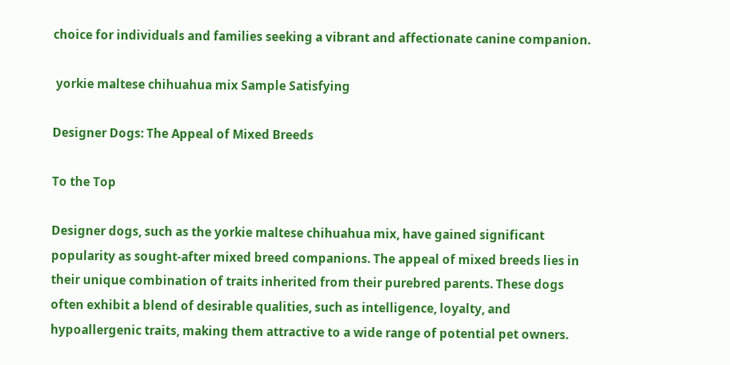choice for individuals and families seeking a vibrant and affectionate canine companion.

 yorkie maltese chihuahua mix Sample Satisfying

Designer Dogs: The Appeal of Mixed Breeds

To the Top

Designer dogs, such as the yorkie maltese chihuahua mix, have gained significant popularity as sought-after mixed breed companions. The appeal of mixed breeds lies in their unique combination of traits inherited from their purebred parents. These dogs often exhibit a blend of desirable qualities, such as intelligence, loyalty, and hypoallergenic traits, making them attractive to a wide range of potential pet owners.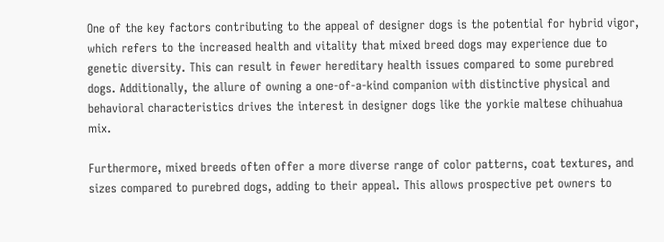One of the key factors contributing to the appeal of designer dogs is the potential for hybrid vigor, which refers to the increased health and vitality that mixed breed dogs may experience due to genetic diversity. This can result in fewer hereditary health issues compared to some purebred dogs. Additionally, the allure of owning a one-of-a-kind companion with distinctive physical and behavioral characteristics drives the interest in designer dogs like the yorkie maltese chihuahua mix.

Furthermore, mixed breeds often offer a more diverse range of color patterns, coat textures, and sizes compared to purebred dogs, adding to their appeal. This allows prospective pet owners to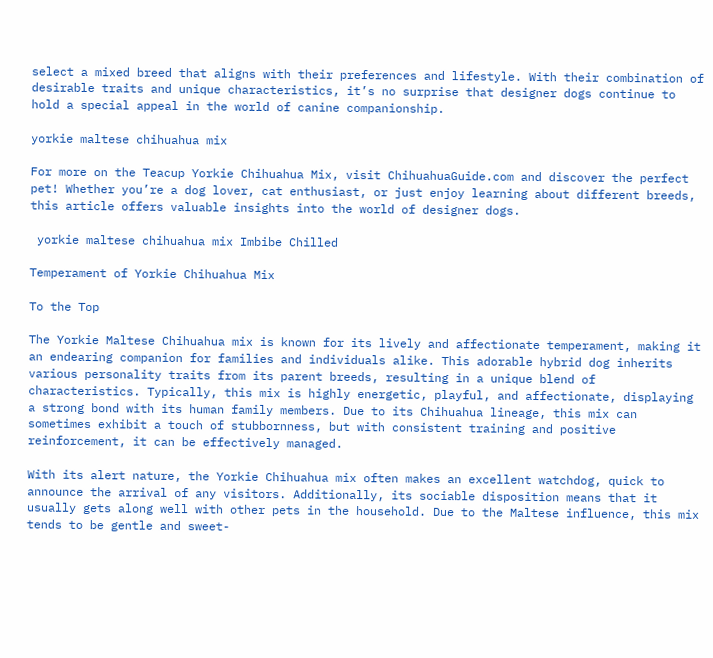select a mixed breed that aligns with their preferences and lifestyle. With their combination of desirable traits and unique characteristics, it’s no surprise that designer dogs continue to hold a special appeal in the world of canine companionship.

yorkie maltese chihuahua mix

For more on the Teacup Yorkie Chihuahua Mix, visit ChihuahuaGuide.com and discover the perfect pet! Whether you’re a dog lover, cat enthusiast, or just enjoy learning about different breeds, this article offers valuable insights into the world of designer dogs.

 yorkie maltese chihuahua mix Imbibe Chilled

Temperament of Yorkie Chihuahua Mix

To the Top

The Yorkie Maltese Chihuahua mix is known for its lively and affectionate temperament, making it an endearing companion for families and individuals alike. This adorable hybrid dog inherits various personality traits from its parent breeds, resulting in a unique blend of characteristics. Typically, this mix is highly energetic, playful, and affectionate, displaying a strong bond with its human family members. Due to its Chihuahua lineage, this mix can sometimes exhibit a touch of stubbornness, but with consistent training and positive reinforcement, it can be effectively managed.

With its alert nature, the Yorkie Chihuahua mix often makes an excellent watchdog, quick to announce the arrival of any visitors. Additionally, its sociable disposition means that it usually gets along well with other pets in the household. Due to the Maltese influence, this mix tends to be gentle and sweet-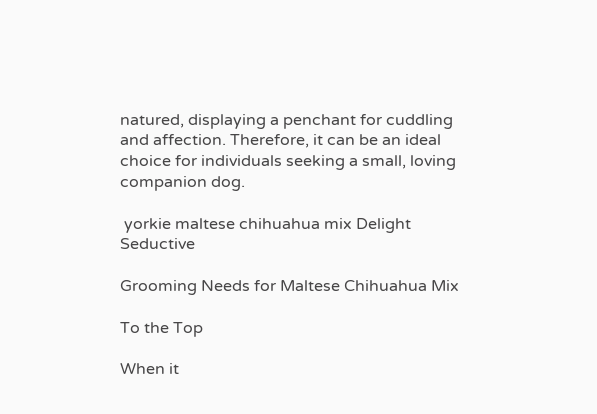natured, displaying a penchant for cuddling and affection. Therefore, it can be an ideal choice for individuals seeking a small, loving companion dog.

 yorkie maltese chihuahua mix Delight Seductive

Grooming Needs for Maltese Chihuahua Mix

To the Top

When it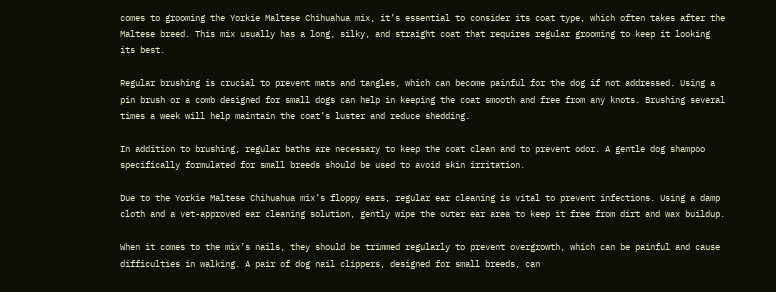comes to grooming the Yorkie Maltese Chihuahua mix, it’s essential to consider its coat type, which often takes after the Maltese breed. This mix usually has a long, silky, and straight coat that requires regular grooming to keep it looking its best.

Regular brushing is crucial to prevent mats and tangles, which can become painful for the dog if not addressed. Using a pin brush or a comb designed for small dogs can help in keeping the coat smooth and free from any knots. Brushing several times a week will help maintain the coat’s luster and reduce shedding.

In addition to brushing, regular baths are necessary to keep the coat clean and to prevent odor. A gentle dog shampoo specifically formulated for small breeds should be used to avoid skin irritation.

Due to the Yorkie Maltese Chihuahua mix’s floppy ears, regular ear cleaning is vital to prevent infections. Using a damp cloth and a vet-approved ear cleaning solution, gently wipe the outer ear area to keep it free from dirt and wax buildup.

When it comes to the mix’s nails, they should be trimmed regularly to prevent overgrowth, which can be painful and cause difficulties in walking. A pair of dog nail clippers, designed for small breeds, can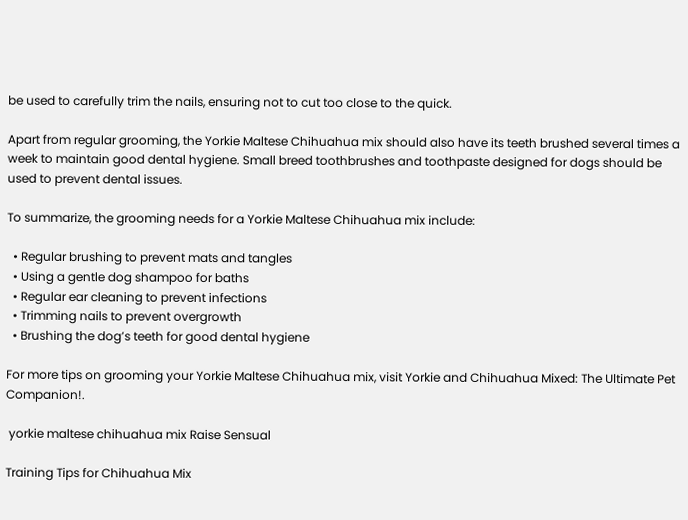be used to carefully trim the nails, ensuring not to cut too close to the quick.

Apart from regular grooming, the Yorkie Maltese Chihuahua mix should also have its teeth brushed several times a week to maintain good dental hygiene. Small breed toothbrushes and toothpaste designed for dogs should be used to prevent dental issues.

To summarize, the grooming needs for a Yorkie Maltese Chihuahua mix include:

  • Regular brushing to prevent mats and tangles
  • Using a gentle dog shampoo for baths
  • Regular ear cleaning to prevent infections
  • Trimming nails to prevent overgrowth
  • Brushing the dog’s teeth for good dental hygiene

For more tips on grooming your Yorkie Maltese Chihuahua mix, visit Yorkie and Chihuahua Mixed: The Ultimate Pet Companion!.

 yorkie maltese chihuahua mix Raise Sensual

Training Tips for Chihuahua Mix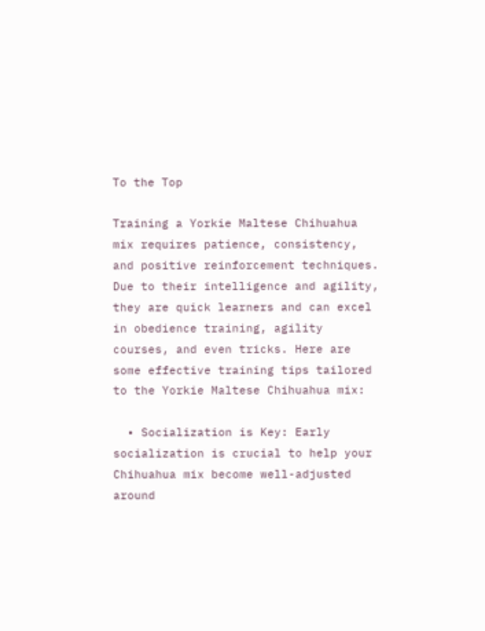To the Top

Training a Yorkie Maltese Chihuahua mix requires patience, consistency, and positive reinforcement techniques. Due to their intelligence and agility, they are quick learners and can excel in obedience training, agility courses, and even tricks. Here are some effective training tips tailored to the Yorkie Maltese Chihuahua mix:

  • Socialization is Key: Early socialization is crucial to help your Chihuahua mix become well-adjusted around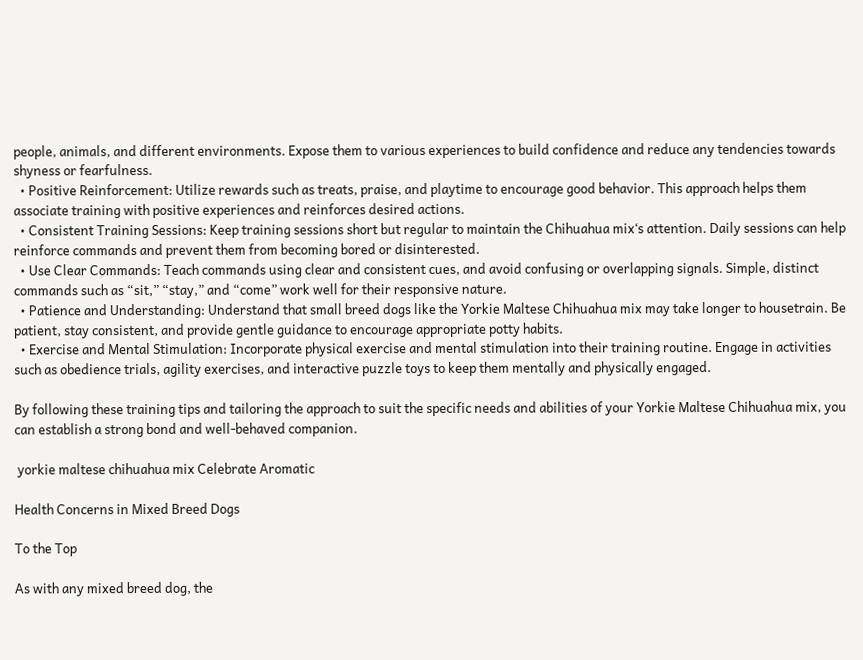people, animals, and different environments. Expose them to various experiences to build confidence and reduce any tendencies towards shyness or fearfulness.
  • Positive Reinforcement: Utilize rewards such as treats, praise, and playtime to encourage good behavior. This approach helps them associate training with positive experiences and reinforces desired actions.
  • Consistent Training Sessions: Keep training sessions short but regular to maintain the Chihuahua mix‘s attention. Daily sessions can help reinforce commands and prevent them from becoming bored or disinterested.
  • Use Clear Commands: Teach commands using clear and consistent cues, and avoid confusing or overlapping signals. Simple, distinct commands such as “sit,” “stay,” and “come” work well for their responsive nature.
  • Patience and Understanding: Understand that small breed dogs like the Yorkie Maltese Chihuahua mix may take longer to housetrain. Be patient, stay consistent, and provide gentle guidance to encourage appropriate potty habits.
  • Exercise and Mental Stimulation: Incorporate physical exercise and mental stimulation into their training routine. Engage in activities such as obedience trials, agility exercises, and interactive puzzle toys to keep them mentally and physically engaged.

By following these training tips and tailoring the approach to suit the specific needs and abilities of your Yorkie Maltese Chihuahua mix, you can establish a strong bond and well-behaved companion.

 yorkie maltese chihuahua mix Celebrate Aromatic

Health Concerns in Mixed Breed Dogs

To the Top

As with any mixed breed dog, the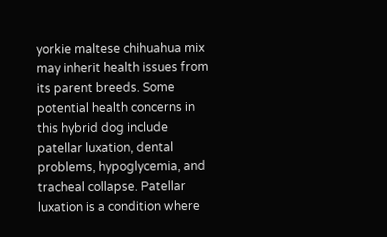yorkie maltese chihuahua mix may inherit health issues from its parent breeds. Some potential health concerns in this hybrid dog include patellar luxation, dental problems, hypoglycemia, and tracheal collapse. Patellar luxation is a condition where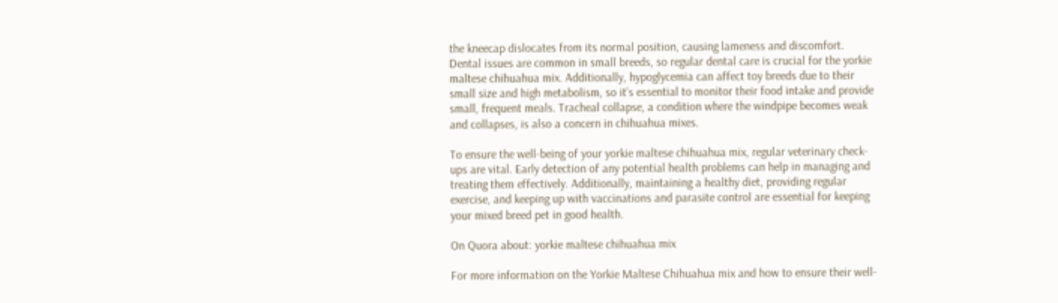the kneecap dislocates from its normal position, causing lameness and discomfort. Dental issues are common in small breeds, so regular dental care is crucial for the yorkie maltese chihuahua mix. Additionally, hypoglycemia can affect toy breeds due to their small size and high metabolism, so it’s essential to monitor their food intake and provide small, frequent meals. Tracheal collapse, a condition where the windpipe becomes weak and collapses, is also a concern in chihuahua mixes.

To ensure the well-being of your yorkie maltese chihuahua mix, regular veterinary check-ups are vital. Early detection of any potential health problems can help in managing and treating them effectively. Additionally, maintaining a healthy diet, providing regular exercise, and keeping up with vaccinations and parasite control are essential for keeping your mixed breed pet in good health.

On Quora about: yorkie maltese chihuahua mix

For more information on the Yorkie Maltese Chihuahua mix and how to ensure their well-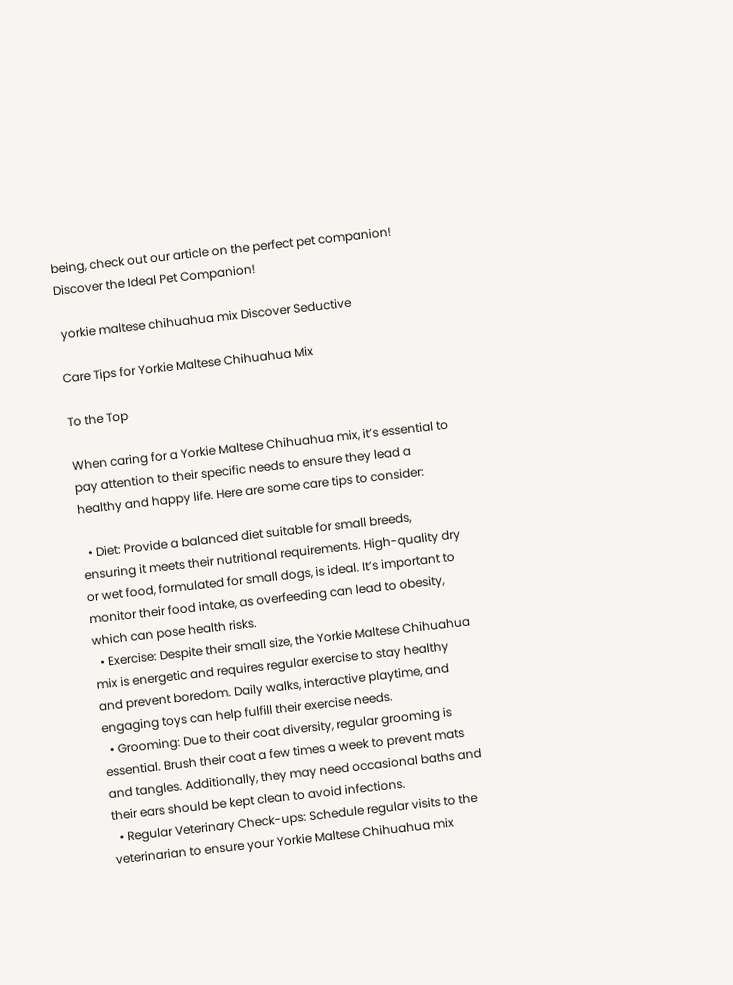being, check out our article on the perfect pet companion! Discover the Ideal Pet Companion!

 yorkie maltese chihuahua mix Discover Seductive

Care Tips for Yorkie Maltese Chihuahua Mix

To the Top

When caring for a Yorkie Maltese Chihuahua mix, it’s essential to pay attention to their specific needs to ensure they lead a healthy and happy life. Here are some care tips to consider:

  • Diet: Provide a balanced diet suitable for small breeds, ensuring it meets their nutritional requirements. High-quality dry or wet food, formulated for small dogs, is ideal. It’s important to monitor their food intake, as overfeeding can lead to obesity, which can pose health risks.
  • Exercise: Despite their small size, the Yorkie Maltese Chihuahua mix is energetic and requires regular exercise to stay healthy and prevent boredom. Daily walks, interactive playtime, and engaging toys can help fulfill their exercise needs.
  • Grooming: Due to their coat diversity, regular grooming is essential. Brush their coat a few times a week to prevent mats and tangles. Additionally, they may need occasional baths and their ears should be kept clean to avoid infections.
  • Regular Veterinary Check-ups: Schedule regular visits to the veterinarian to ensure your Yorkie Maltese Chihuahua mix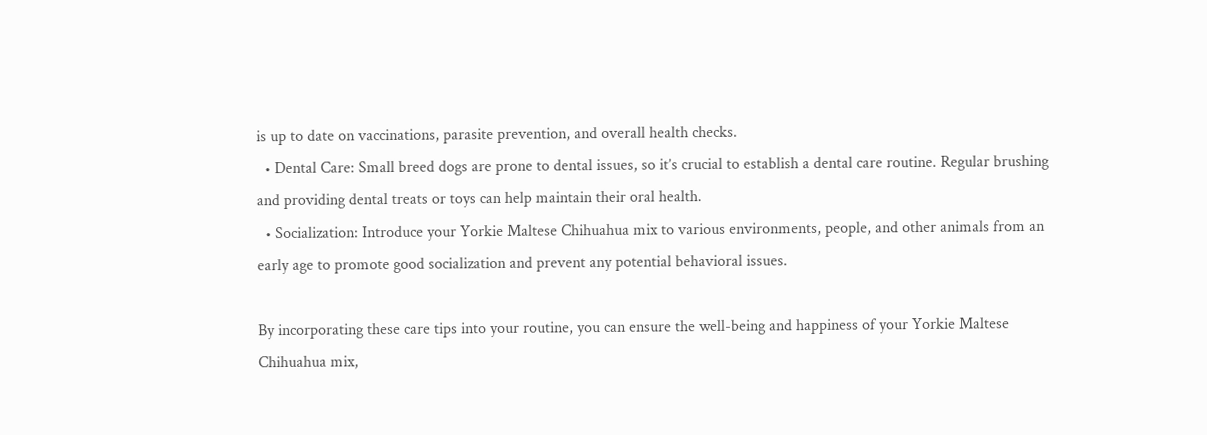is up to date on vaccinations, parasite prevention, and overall health checks.
  • Dental Care: Small breed dogs are prone to dental issues, so it’s crucial to establish a dental care routine. Regular brushing and providing dental treats or toys can help maintain their oral health.
  • Socialization: Introduce your Yorkie Maltese Chihuahua mix to various environments, people, and other animals from an early age to promote good socialization and prevent any potential behavioral issues.

By incorporating these care tips into your routine, you can ensure the well-being and happiness of your Yorkie Maltese Chihuahua mix,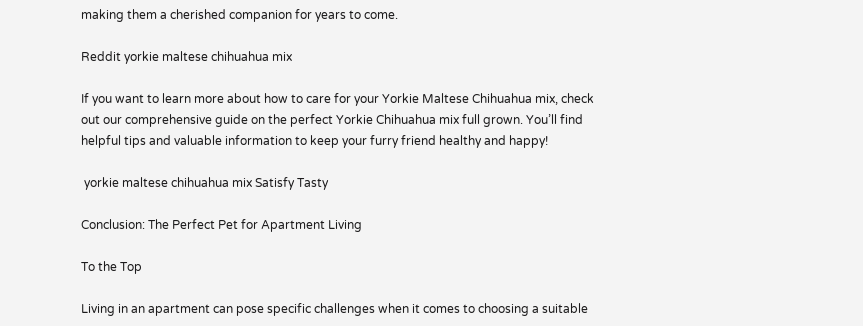making them a cherished companion for years to come.

Reddit yorkie maltese chihuahua mix

If you want to learn more about how to care for your Yorkie Maltese Chihuahua mix, check out our comprehensive guide on the perfect Yorkie Chihuahua mix full grown. You’ll find helpful tips and valuable information to keep your furry friend healthy and happy!

 yorkie maltese chihuahua mix Satisfy Tasty

Conclusion: The Perfect Pet for Apartment Living

To the Top

Living in an apartment can pose specific challenges when it comes to choosing a suitable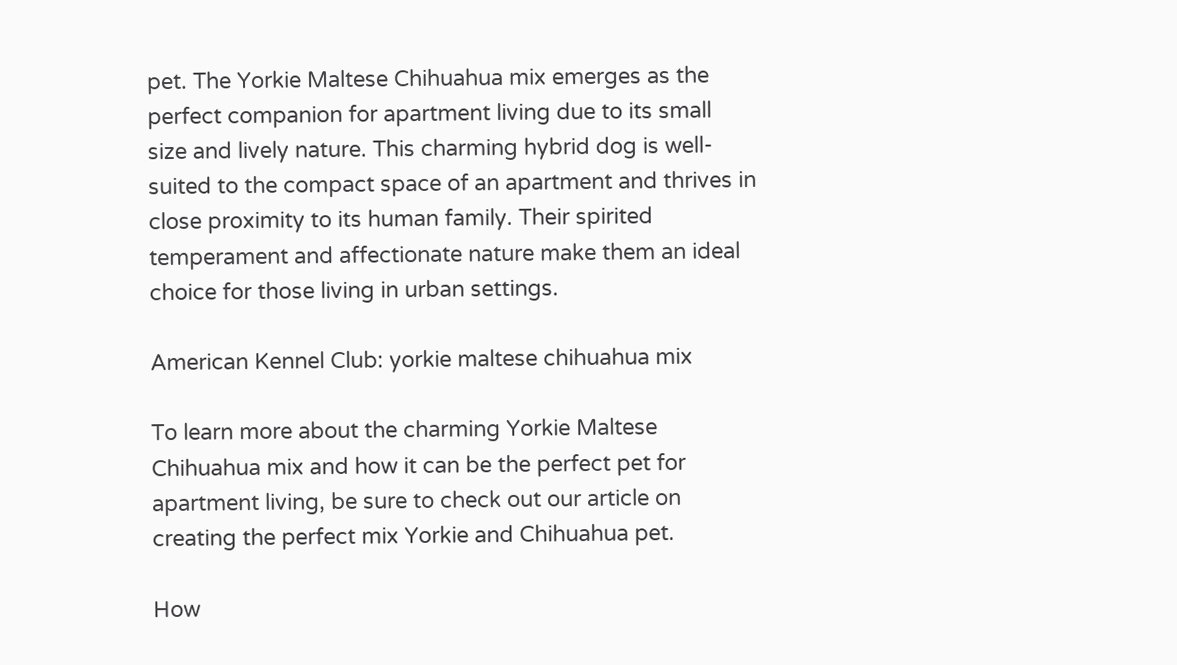pet. The Yorkie Maltese Chihuahua mix emerges as the perfect companion for apartment living due to its small size and lively nature. This charming hybrid dog is well-suited to the compact space of an apartment and thrives in close proximity to its human family. Their spirited temperament and affectionate nature make them an ideal choice for those living in urban settings.

American Kennel Club: yorkie maltese chihuahua mix

To learn more about the charming Yorkie Maltese Chihuahua mix and how it can be the perfect pet for apartment living, be sure to check out our article on creating the perfect mix Yorkie and Chihuahua pet.

How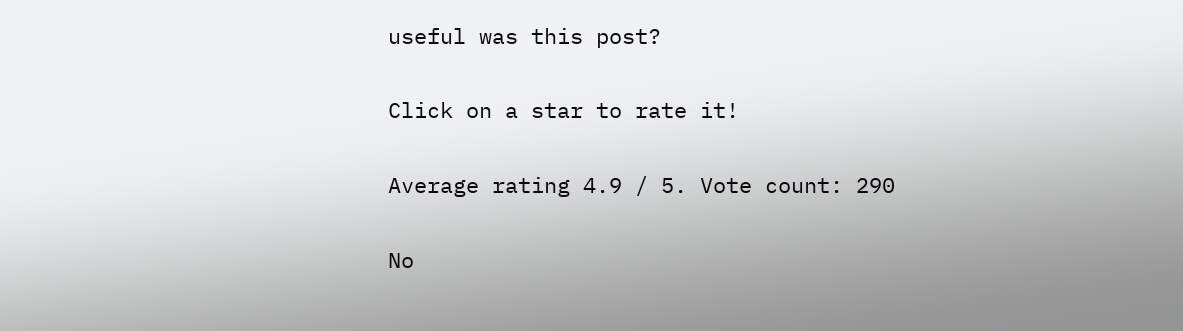useful was this post?

Click on a star to rate it!

Average rating 4.9 / 5. Vote count: 290

No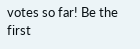votes so far! Be the first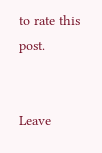to rate this post.


Leave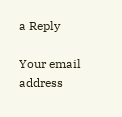a Reply

Your email address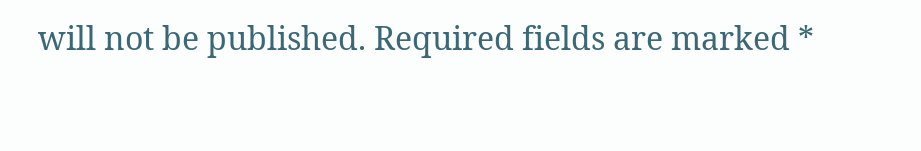will not be published. Required fields are marked *